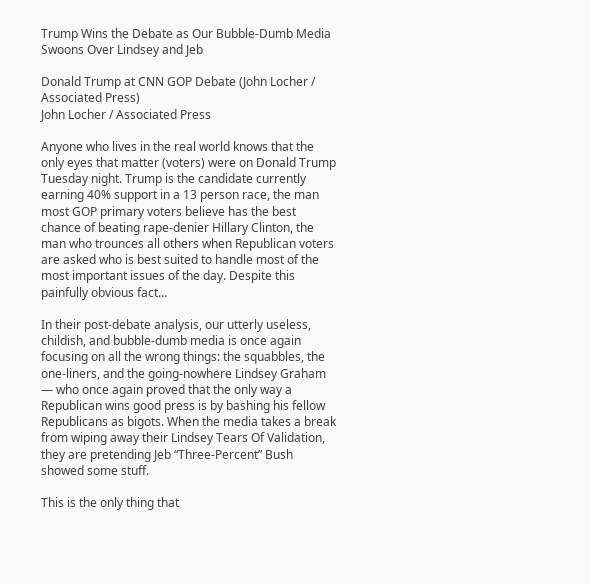Trump Wins the Debate as Our Bubble-Dumb Media Swoons Over Lindsey and Jeb

Donald Trump at CNN GOP Debate (John Locher / Associated Press)
John Locher / Associated Press

Anyone who lives in the real world knows that the only eyes that matter (voters) were on Donald Trump Tuesday night. Trump is the candidate currently earning 40% support in a 13 person race, the man most GOP primary voters believe has the best chance of beating rape-denier Hillary Clinton, the man who trounces all others when Republican voters are asked who is best suited to handle most of the most important issues of the day. Despite this painfully obvious fact…

In their post-debate analysis, our utterly useless, childish, and bubble-dumb media is once again focusing on all the wrong things: the squabbles, the one-liners, and the going-nowhere Lindsey Graham — who once again proved that the only way a Republican wins good press is by bashing his fellow Republicans as bigots. When the media takes a break from wiping away their Lindsey Tears Of Validation, they are pretending Jeb “Three-Percent” Bush showed some stuff.

This is the only thing that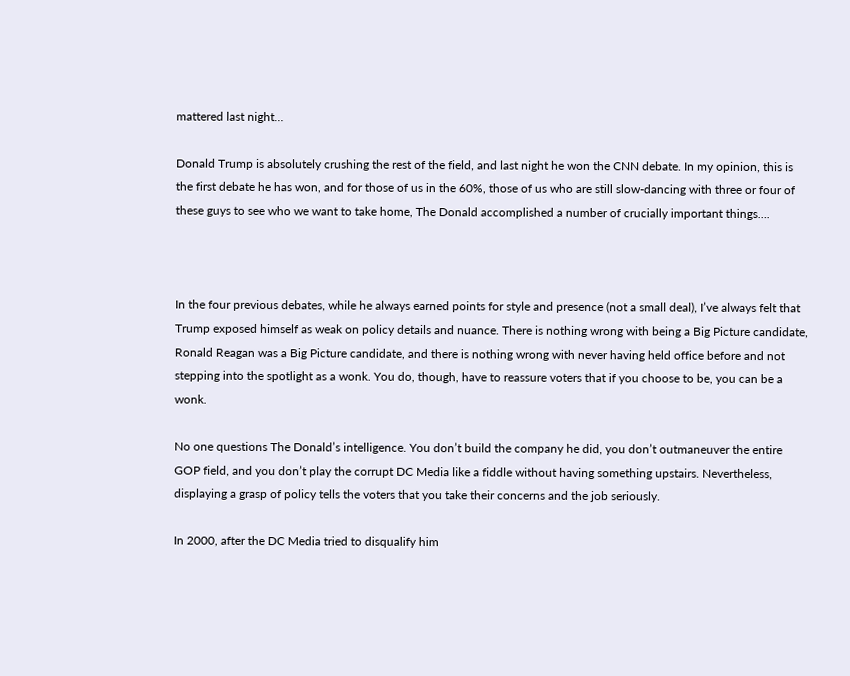mattered last night…

Donald Trump is absolutely crushing the rest of the field, and last night he won the CNN debate. In my opinion, this is the first debate he has won, and for those of us in the 60%, those of us who are still slow-dancing with three or four of these guys to see who we want to take home, The Donald accomplished a number of crucially important things….



In the four previous debates, while he always earned points for style and presence (not a small deal), I’ve always felt that Trump exposed himself as weak on policy details and nuance. There is nothing wrong with being a Big Picture candidate, Ronald Reagan was a Big Picture candidate, and there is nothing wrong with never having held office before and not stepping into the spotlight as a wonk. You do, though, have to reassure voters that if you choose to be, you can be a wonk.

No one questions The Donald’s intelligence. You don’t build the company he did, you don’t outmaneuver the entire GOP field, and you don’t play the corrupt DC Media like a fiddle without having something upstairs. Nevertheless, displaying a grasp of policy tells the voters that you take their concerns and the job seriously.

In 2000, after the DC Media tried to disqualify him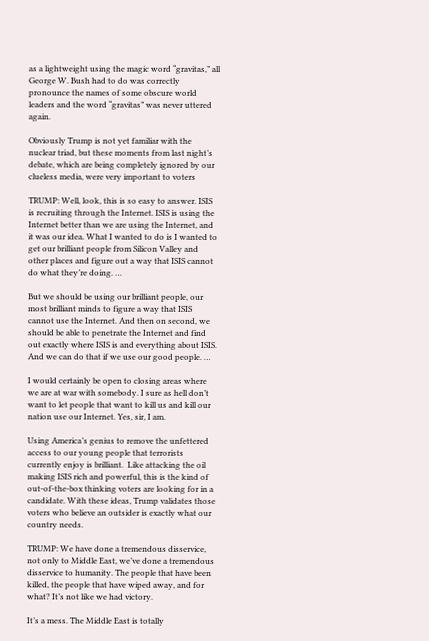as a lightweight using the magic word “gravitas,” all George W. Bush had to do was correctly pronounce the names of some obscure world leaders and the word “gravitas” was never uttered again.

Obviously Trump is not yet familiar with the nuclear triad, but these moments from last night’s debate, which are being completely ignored by our clueless media, were very important to voters

TRUMP: Well, look, this is so easy to answer. ISIS is recruiting through the Internet. ISIS is using the Internet better than we are using the Internet, and it was our idea. What I wanted to do is I wanted to get our brilliant people from Silicon Valley and other places and figure out a way that ISIS cannot do what they’re doing. …

But we should be using our brilliant people, our most brilliant minds to figure a way that ISIS cannot use the Internet. And then on second, we should be able to penetrate the Internet and find out exactly where ISIS is and everything about ISIS. And we can do that if we use our good people. …

I would certainly be open to closing areas where we are at war with somebody. I sure as hell don’t want to let people that want to kill us and kill our nation use our Internet. Yes, sir, I am.

Using America’s genius to remove the unfettered access to our young people that terrorists currently enjoy is brilliant.  Like attacking the oil making ISIS rich and powerful, this is the kind of out-of-the-box thinking voters are looking for in a candidate. With these ideas, Trump validates those voters who believe an outsider is exactly what our country needs.

TRUMP: We have done a tremendous disservice, not only to Middle East, we’ve done a tremendous disservice to humanity. The people that have been killed, the people that have wiped away, and for what? It’s not like we had victory.

It’s a mess. The Middle East is totally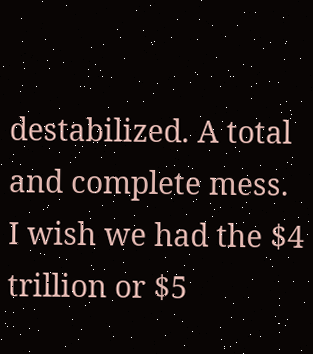destabilized. A total and complete mess. I wish we had the $4 trillion or $5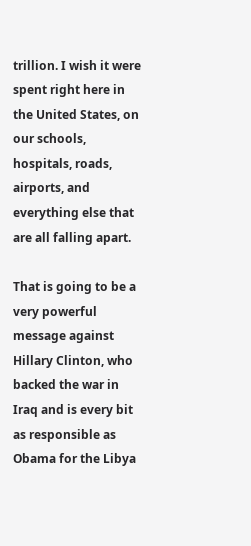trillion. I wish it were spent right here in the United States, on our schools, hospitals, roads, airports, and everything else that are all falling apart.

That is going to be a very powerful message against Hillary Clinton, who backed the war in Iraq and is every bit as responsible as Obama for the Libya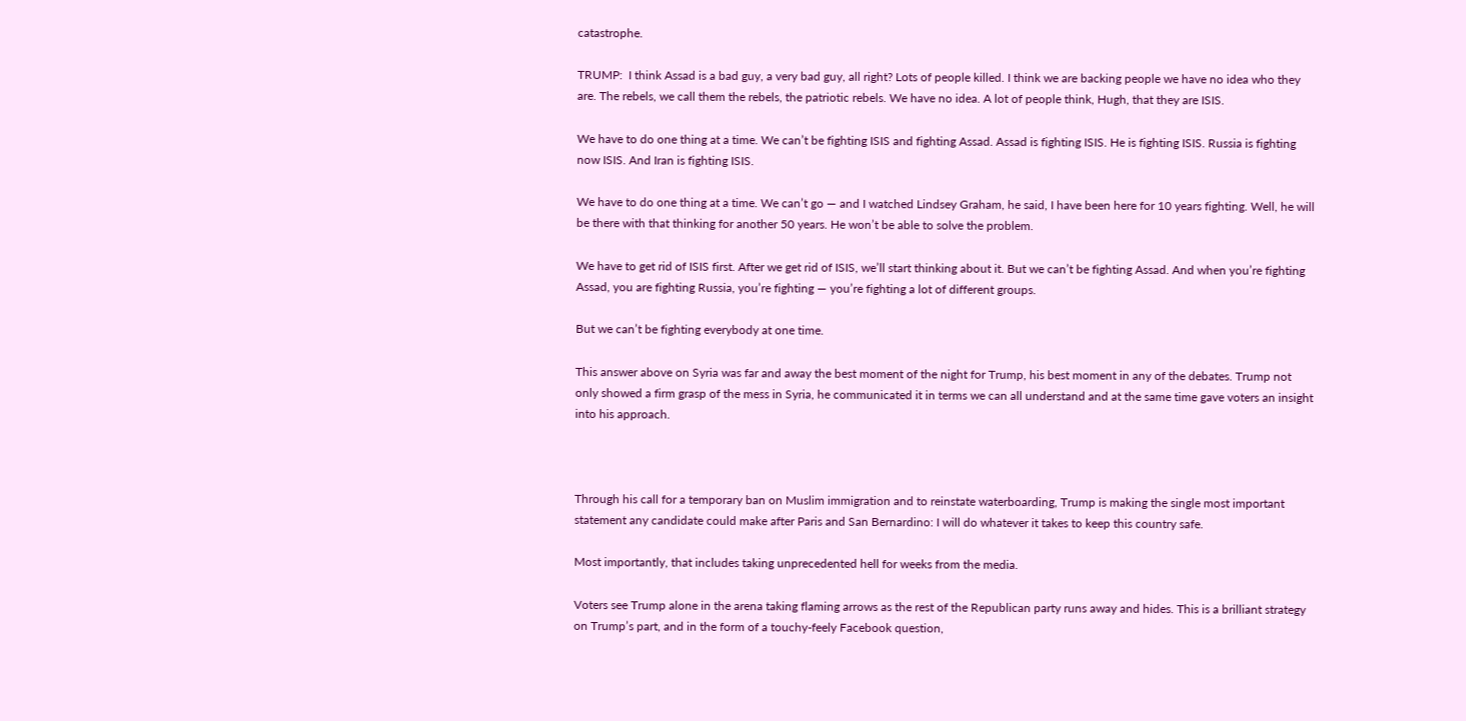catastrophe.

TRUMP:  I think Assad is a bad guy, a very bad guy, all right? Lots of people killed. I think we are backing people we have no idea who they are. The rebels, we call them the rebels, the patriotic rebels. We have no idea. A lot of people think, Hugh, that they are ISIS.

We have to do one thing at a time. We can’t be fighting ISIS and fighting Assad. Assad is fighting ISIS. He is fighting ISIS. Russia is fighting now ISIS. And Iran is fighting ISIS.

We have to do one thing at a time. We can’t go — and I watched Lindsey Graham, he said, I have been here for 10 years fighting. Well, he will be there with that thinking for another 50 years. He won’t be able to solve the problem.

We have to get rid of ISIS first. After we get rid of ISIS, we’ll start thinking about it. But we can’t be fighting Assad. And when you’re fighting Assad, you are fighting Russia, you’re fighting — you’re fighting a lot of different groups.

But we can’t be fighting everybody at one time.

This answer above on Syria was far and away the best moment of the night for Trump, his best moment in any of the debates. Trump not only showed a firm grasp of the mess in Syria, he communicated it in terms we can all understand and at the same time gave voters an insight into his approach.



Through his call for a temporary ban on Muslim immigration and to reinstate waterboarding, Trump is making the single most important statement any candidate could make after Paris and San Bernardino: I will do whatever it takes to keep this country safe.

Most importantly, that includes taking unprecedented hell for weeks from the media.

Voters see Trump alone in the arena taking flaming arrows as the rest of the Republican party runs away and hides. This is a brilliant strategy on Trump’s part, and in the form of a touchy-feely Facebook question,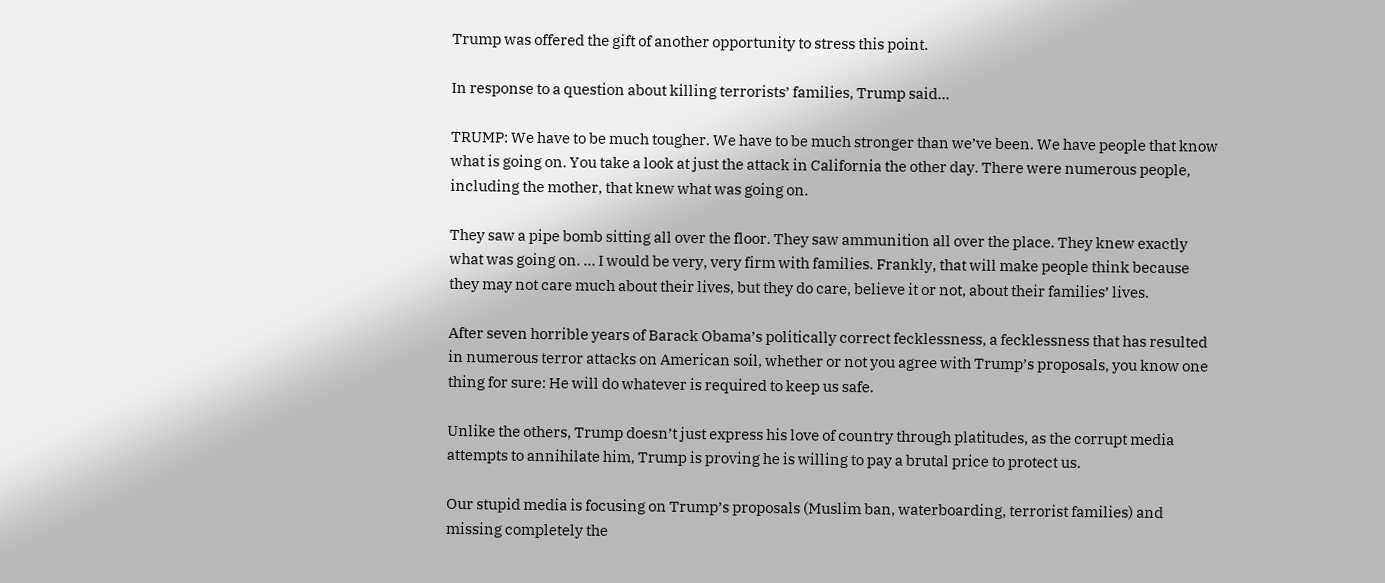Trump was offered the gift of another opportunity to stress this point.

In response to a question about killing terrorists’ families, Trump said…

TRUMP: We have to be much tougher. We have to be much stronger than we’ve been. We have people that know what is going on. You take a look at just the attack in California the other day. There were numerous people, including the mother, that knew what was going on.

They saw a pipe bomb sitting all over the floor. They saw ammunition all over the place. They knew exactly what was going on. … I would be very, very firm with families. Frankly, that will make people think because they may not care much about their lives, but they do care, believe it or not, about their families’ lives.

After seven horrible years of Barack Obama’s politically correct fecklessness, a fecklessness that has resulted in numerous terror attacks on American soil, whether or not you agree with Trump’s proposals, you know one thing for sure: He will do whatever is required to keep us safe.

Unlike the others, Trump doesn’t just express his love of country through platitudes, as the corrupt media attempts to annihilate him, Trump is proving he is willing to pay a brutal price to protect us.

Our stupid media is focusing on Trump’s proposals (Muslim ban, waterboarding, terrorist families) and missing completely the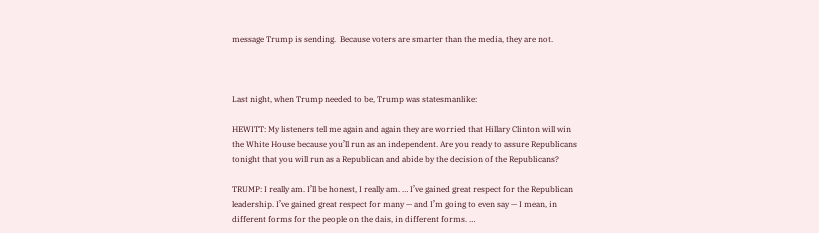message Trump is sending.  Because voters are smarter than the media, they are not.



Last night, when Trump needed to be, Trump was statesmanlike:

HEWITT: My listeners tell me again and again they are worried that Hillary Clinton will win the White House because you’ll run as an independent. Are you ready to assure Republicans tonight that you will run as a Republican and abide by the decision of the Republicans?

TRUMP: I really am. I’ll be honest, I really am. … I’ve gained great respect for the Republican leadership. I’ve gained great respect for many — and I’m going to even say — I mean, in different forms for the people on the dais, in different forms. …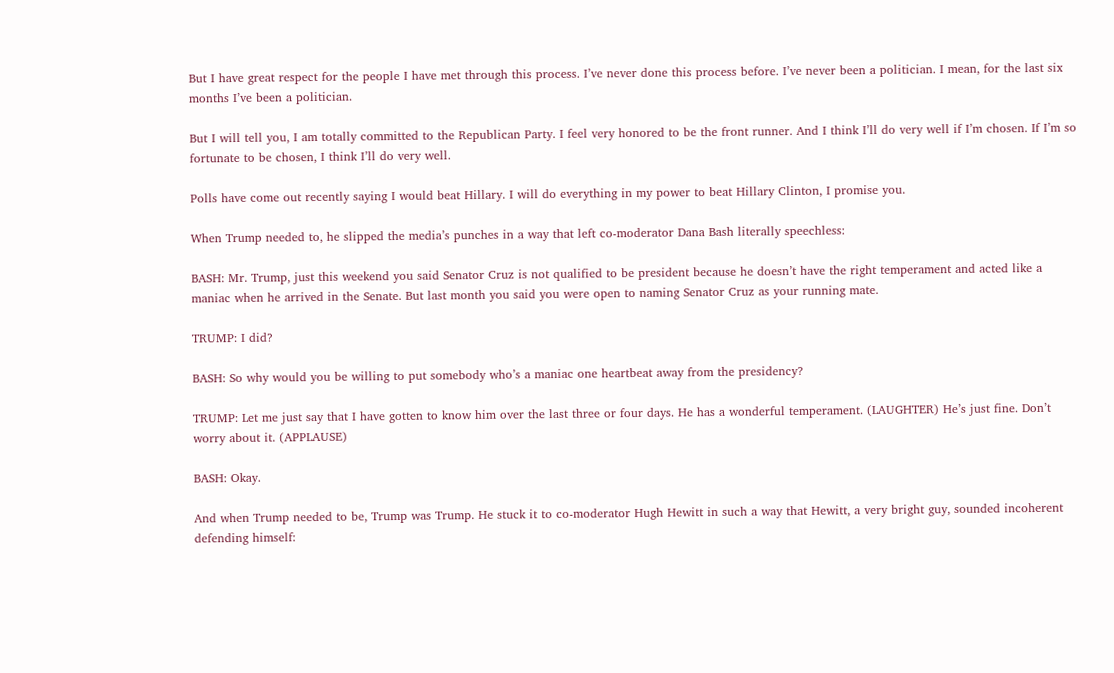But I have great respect for the people I have met through this process. I’ve never done this process before. I’ve never been a politician. I mean, for the last six months I’ve been a politician.

But I will tell you, I am totally committed to the Republican Party. I feel very honored to be the front runner. And I think I’ll do very well if I’m chosen. If I’m so fortunate to be chosen, I think I’ll do very well.

Polls have come out recently saying I would beat Hillary. I will do everything in my power to beat Hillary Clinton, I promise you.

When Trump needed to, he slipped the media’s punches in a way that left co-moderator Dana Bash literally speechless:

BASH: Mr. Trump, just this weekend you said Senator Cruz is not qualified to be president because he doesn’t have the right temperament and acted like a maniac when he arrived in the Senate. But last month you said you were open to naming Senator Cruz as your running mate.

TRUMP: I did?

BASH: So why would you be willing to put somebody who’s a maniac one heartbeat away from the presidency?

TRUMP: Let me just say that I have gotten to know him over the last three or four days. He has a wonderful temperament. (LAUGHTER) He’s just fine. Don’t worry about it. (APPLAUSE)

BASH: Okay.

And when Trump needed to be, Trump was Trump. He stuck it to co-moderator Hugh Hewitt in such a way that Hewitt, a very bright guy, sounded incoherent defending himself: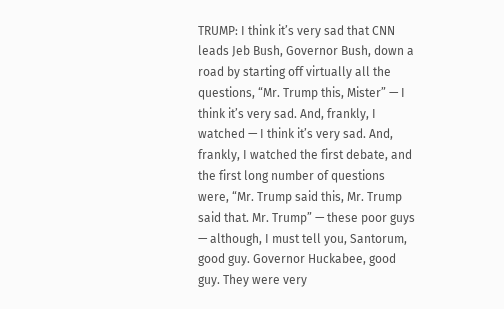TRUMP: I think it’s very sad that CNN leads Jeb Bush, Governor Bush, down a road by starting off virtually all the questions, “Mr. Trump this, Mister” — I think it’s very sad. And, frankly, I watched — I think it’s very sad. And, frankly, I watched the first debate, and the first long number of questions were, “Mr. Trump said this, Mr. Trump said that. Mr. Trump” — these poor guys — although, I must tell you, Santorum, good guy. Governor Huckabee, good guy. They were very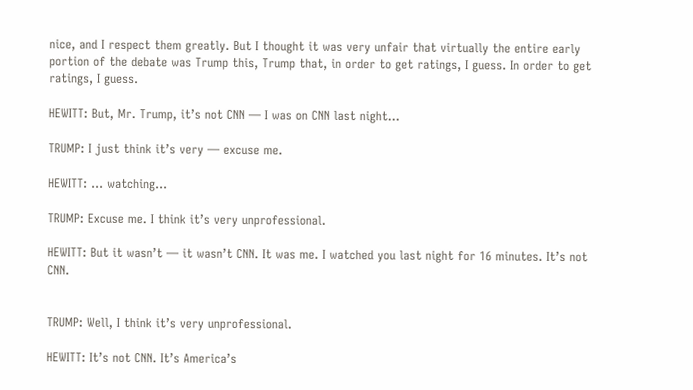nice, and I respect them greatly. But I thought it was very unfair that virtually the entire early portion of the debate was Trump this, Trump that, in order to get ratings, I guess. In order to get ratings, I guess.

HEWITT: But, Mr. Trump, it’s not CNN — I was on CNN last night…

TRUMP: I just think it’s very — excuse me.

HEWITT: … watching…

TRUMP: Excuse me. I think it’s very unprofessional.

HEWITT: But it wasn’t — it wasn’t CNN. It was me. I watched you last night for 16 minutes. It’s not CNN.


TRUMP: Well, I think it’s very unprofessional.

HEWITT: It’s not CNN. It’s America’s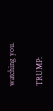watching you.

TRUMP: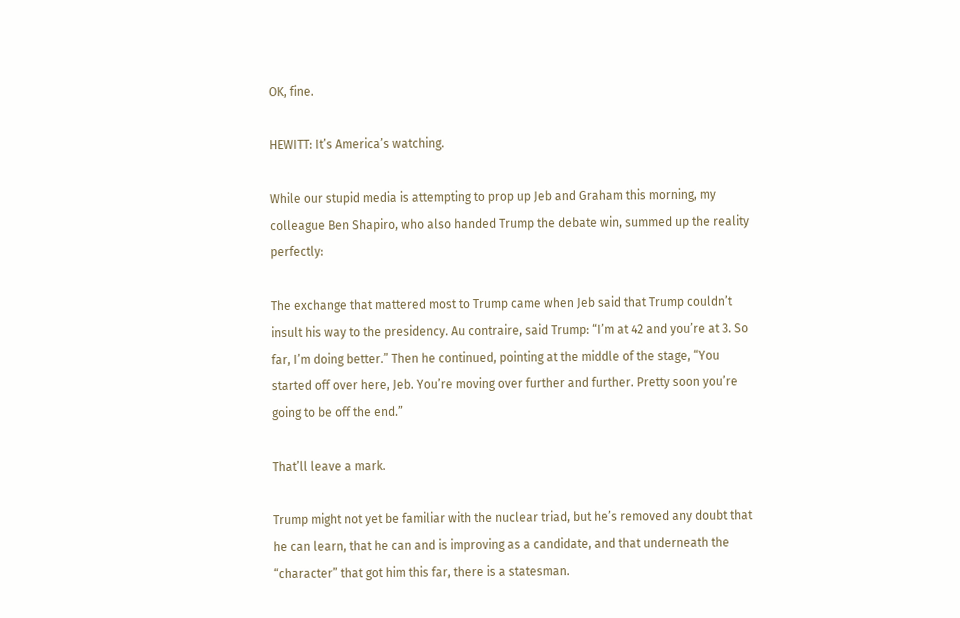OK, fine.

HEWITT: It’s America’s watching.

While our stupid media is attempting to prop up Jeb and Graham this morning, my colleague Ben Shapiro, who also handed Trump the debate win, summed up the reality perfectly:

The exchange that mattered most to Trump came when Jeb said that Trump couldn’t insult his way to the presidency. Au contraire, said Trump: “I’m at 42 and you’re at 3. So far, I’m doing better.” Then he continued, pointing at the middle of the stage, “You started off over here, Jeb. You’re moving over further and further. Pretty soon you’re going to be off the end.”

That’ll leave a mark.

Trump might not yet be familiar with the nuclear triad, but he’s removed any doubt that he can learn, that he can and is improving as a candidate, and that underneath the “character” that got him this far, there is a statesman.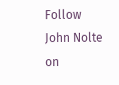Follow John Nolte on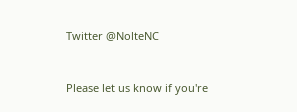Twitter @NolteNC


Please let us know if you're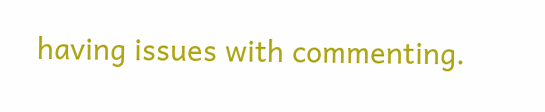having issues with commenting.